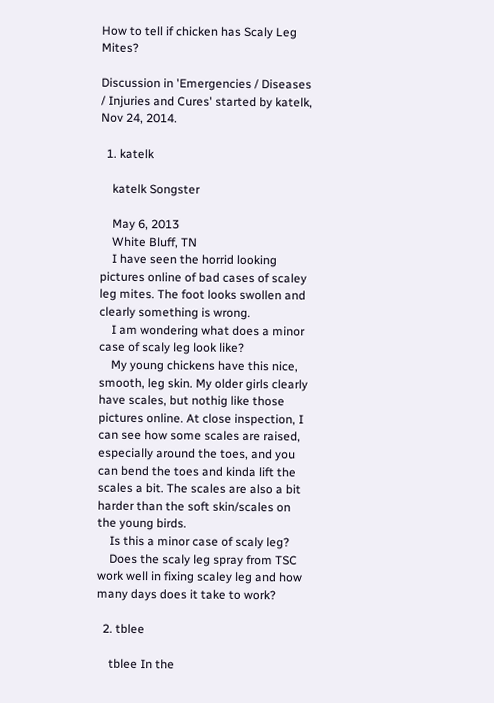How to tell if chicken has Scaly Leg Mites?

Discussion in 'Emergencies / Diseases / Injuries and Cures' started by katelk, Nov 24, 2014.

  1. katelk

    katelk Songster

    May 6, 2013
    White Bluff, TN
    I have seen the horrid looking pictures online of bad cases of scaley leg mites. The foot looks swollen and clearly something is wrong.
    I am wondering what does a minor case of scaly leg look like?
    My young chickens have this nice, smooth, leg skin. My older girls clearly have scales, but nothig like those pictures online. At close inspection, I can see how some scales are raised, especially around the toes, and you can bend the toes and kinda lift the scales a bit. The scales are also a bit harder than the soft skin/scales on the young birds.
    Is this a minor case of scaly leg?
    Does the scaly leg spray from TSC work well in fixing scaley leg and how many days does it take to work?

  2. tblee

    tblee In the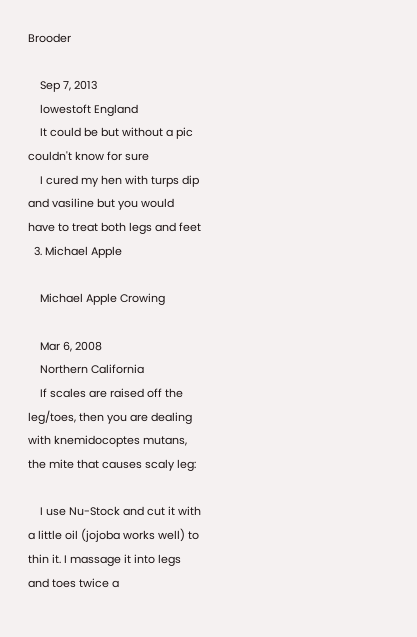Brooder

    Sep 7, 2013
    lowestoft England
    It could be but without a pic couldn't know for sure
    I cured my hen with turps dip and vasiline but you would have to treat both legs and feet
  3. Michael Apple

    Michael Apple Crowing

    Mar 6, 2008
    Northern California
    If scales are raised off the leg/toes, then you are dealing with knemidocoptes mutans, the mite that causes scaly leg:

    I use Nu-Stock and cut it with a little oil (jojoba works well) to thin it. I massage it into legs and toes twice a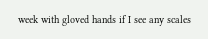week with gloved hands if I see any scales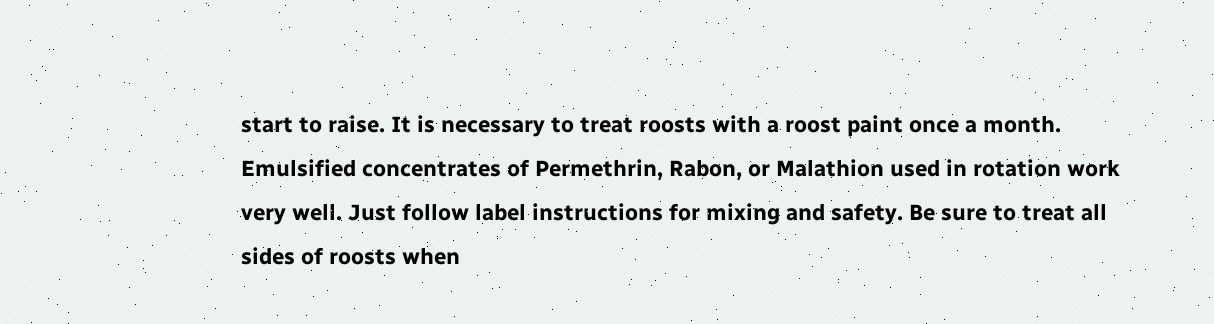start to raise. It is necessary to treat roosts with a roost paint once a month. Emulsified concentrates of Permethrin, Rabon, or Malathion used in rotation work very well. Just follow label instructions for mixing and safety. Be sure to treat all sides of roosts when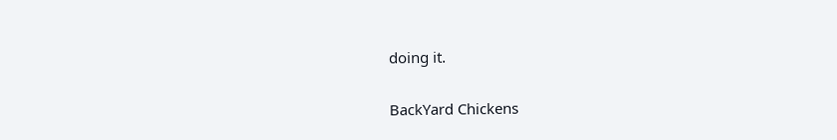doing it.

BackYard Chickens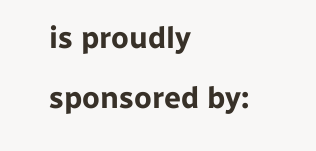is proudly sponsored by: